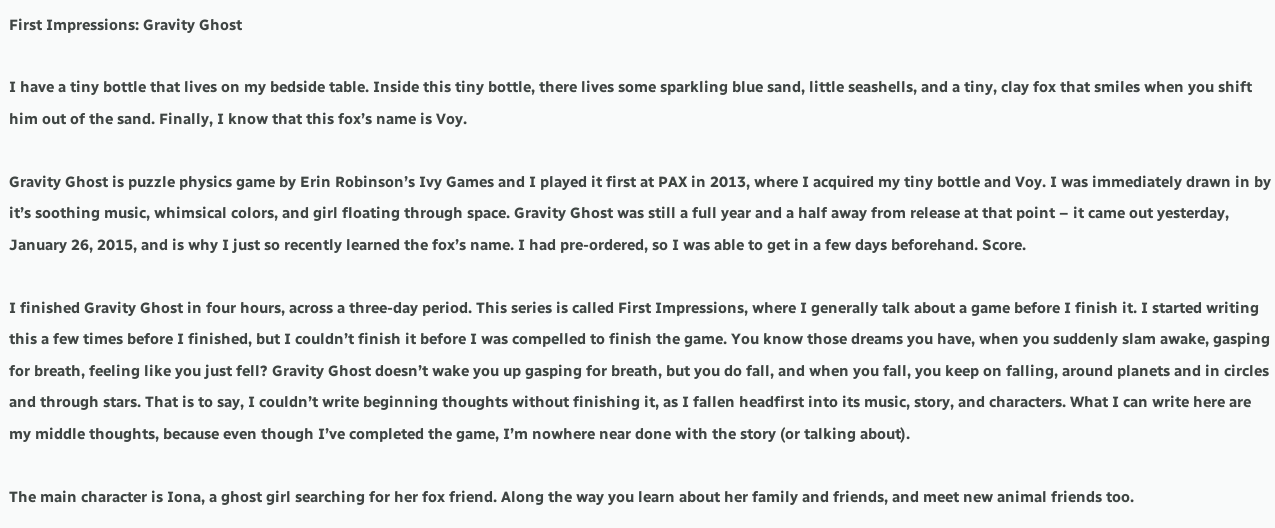First Impressions: Gravity Ghost

I have a tiny bottle that lives on my bedside table. Inside this tiny bottle, there lives some sparkling blue sand, little seashells, and a tiny, clay fox that smiles when you shift him out of the sand. Finally, I know that this fox’s name is Voy.

Gravity Ghost is puzzle physics game by Erin Robinson’s Ivy Games and I played it first at PAX in 2013, where I acquired my tiny bottle and Voy. I was immediately drawn in by it’s soothing music, whimsical colors, and girl floating through space. Gravity Ghost was still a full year and a half away from release at that point – it came out yesterday, January 26, 2015, and is why I just so recently learned the fox’s name. I had pre-ordered, so I was able to get in a few days beforehand. Score.

I finished Gravity Ghost in four hours, across a three-day period. This series is called First Impressions, where I generally talk about a game before I finish it. I started writing this a few times before I finished, but I couldn’t finish it before I was compelled to finish the game. You know those dreams you have, when you suddenly slam awake, gasping for breath, feeling like you just fell? Gravity Ghost doesn’t wake you up gasping for breath, but you do fall, and when you fall, you keep on falling, around planets and in circles and through stars. That is to say, I couldn’t write beginning thoughts without finishing it, as I fallen headfirst into its music, story, and characters. What I can write here are my middle thoughts, because even though I’ve completed the game, I’m nowhere near done with the story (or talking about).

The main character is Iona, a ghost girl searching for her fox friend. Along the way you learn about her family and friends, and meet new animal friends too.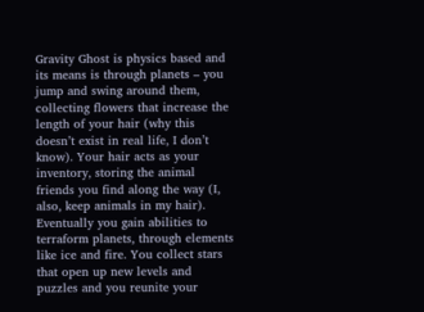Gravity Ghost is physics based and its means is through planets – you jump and swing around them, collecting flowers that increase the length of your hair (why this doesn’t exist in real life, I don’t know). Your hair acts as your inventory, storing the animal friends you find along the way (I, also, keep animals in my hair). Eventually you gain abilities to terraform planets, through elements like ice and fire. You collect stars that open up new levels and puzzles and you reunite your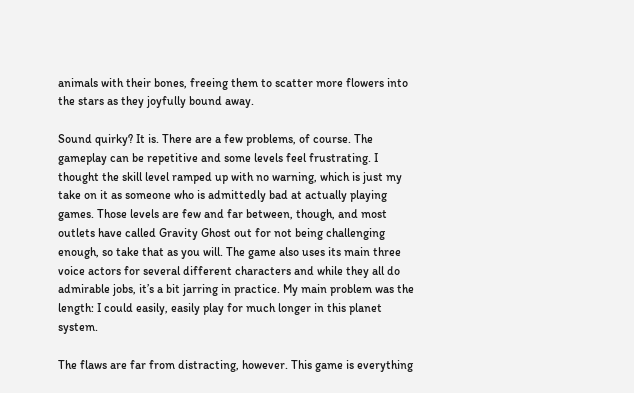animals with their bones, freeing them to scatter more flowers into the stars as they joyfully bound away.

Sound quirky? It is. There are a few problems, of course. The gameplay can be repetitive and some levels feel frustrating. I thought the skill level ramped up with no warning, which is just my take on it as someone who is admittedly bad at actually playing games. Those levels are few and far between, though, and most outlets have called Gravity Ghost out for not being challenging enough, so take that as you will. The game also uses its main three voice actors for several different characters and while they all do admirable jobs, it’s a bit jarring in practice. My main problem was the length: I could easily, easily play for much longer in this planet system.

The flaws are far from distracting, however. This game is everything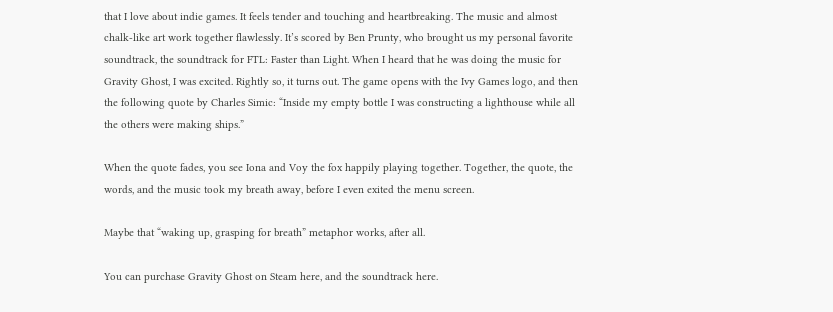that I love about indie games. It feels tender and touching and heartbreaking. The music and almost chalk-like art work together flawlessly. It’s scored by Ben Prunty, who brought us my personal favorite soundtrack, the soundtrack for FTL: Faster than Light. When I heard that he was doing the music for Gravity Ghost, I was excited. Rightly so, it turns out. The game opens with the Ivy Games logo, and then the following quote by Charles Simic: “Inside my empty bottle I was constructing a lighthouse while all the others were making ships.”

When the quote fades, you see Iona and Voy the fox happily playing together. Together, the quote, the words, and the music took my breath away, before I even exited the menu screen.

Maybe that “waking up, grasping for breath” metaphor works, after all.

You can purchase Gravity Ghost on Steam here, and the soundtrack here.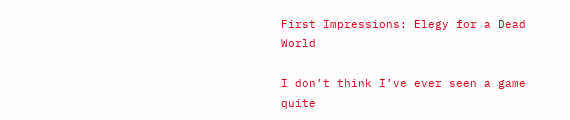First Impressions: Elegy for a Dead World

I don’t think I’ve ever seen a game quite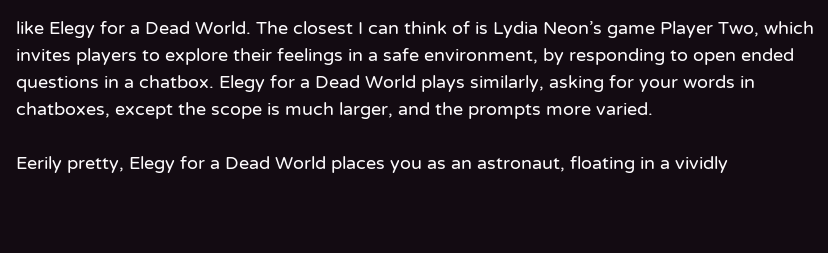like Elegy for a Dead World. The closest I can think of is Lydia Neon’s game Player Two, which invites players to explore their feelings in a safe environment, by responding to open ended questions in a chatbox. Elegy for a Dead World plays similarly, asking for your words in chatboxes, except the scope is much larger, and the prompts more varied.

Eerily pretty, Elegy for a Dead World places you as an astronaut, floating in a vividly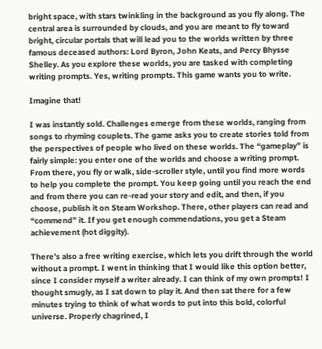bright space, with stars twinkling in the background as you fly along. The central area is surrounded by clouds, and you are meant to fly toward bright, circular portals that will lead you to the worlds written by three famous deceased authors: Lord Byron, John Keats, and Percy Bhysse Shelley. As you explore these worlds, you are tasked with completing writing prompts. Yes, writing prompts. This game wants you to write.

Imagine that!

I was instantly sold. Challenges emerge from these worlds, ranging from songs to rhyming couplets. The game asks you to create stories told from the perspectives of people who lived on these worlds. The “gameplay” is fairly simple: you enter one of the worlds and choose a writing prompt. From there, you fly or walk, side-scroller style, until you find more words to help you complete the prompt. You keep going until you reach the end and from there you can re-read your story and edit, and then, if you choose, publish it on Steam Workshop. There, other players can read and “commend” it. If you get enough commendations, you get a Steam achievement (hot diggity).

There’s also a free writing exercise, which lets you drift through the world without a prompt. I went in thinking that I would like this option better, since I consider myself a writer already. I can think of my own prompts! I thought smugly, as I sat down to play it. And then sat there for a few minutes trying to think of what words to put into this bold, colorful universe. Properly chagrined, I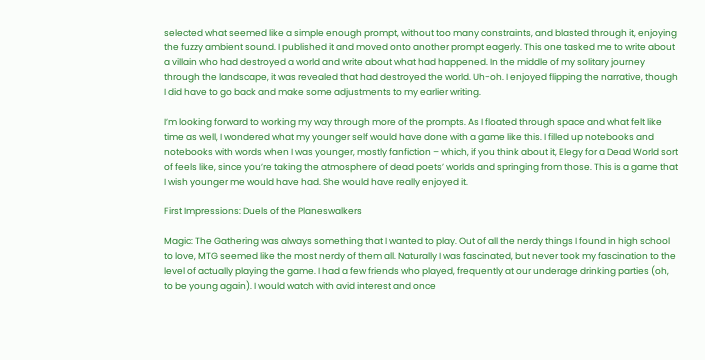selected what seemed like a simple enough prompt, without too many constraints, and blasted through it, enjoying the fuzzy ambient sound. I published it and moved onto another prompt eagerly. This one tasked me to write about a villain who had destroyed a world and write about what had happened. In the middle of my solitary journey through the landscape, it was revealed that had destroyed the world. Uh-oh. I enjoyed flipping the narrative, though I did have to go back and make some adjustments to my earlier writing.

I’m looking forward to working my way through more of the prompts. As I floated through space and what felt like time as well, I wondered what my younger self would have done with a game like this. I filled up notebooks and notebooks with words when I was younger, mostly fanfiction – which, if you think about it, Elegy for a Dead World sort of feels like, since you’re taking the atmosphere of dead poets’ worlds and springing from those. This is a game that I wish younger me would have had. She would have really enjoyed it.

First Impressions: Duels of the Planeswalkers

Magic: The Gathering was always something that I wanted to play. Out of all the nerdy things I found in high school to love, MTG seemed like the most nerdy of them all. Naturally I was fascinated, but never took my fascination to the level of actually playing the game. I had a few friends who played, frequently at our underage drinking parties (oh, to be young again). I would watch with avid interest and once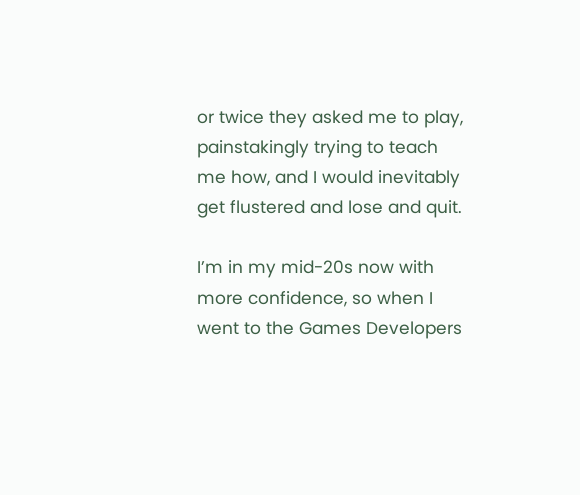or twice they asked me to play, painstakingly trying to teach me how, and I would inevitably get flustered and lose and quit.

I’m in my mid-20s now with more confidence, so when I went to the Games Developers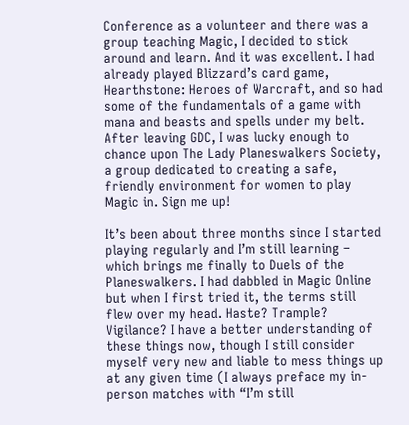Conference as a volunteer and there was a group teaching Magic, I decided to stick around and learn. And it was excellent. I had already played Blizzard’s card game, Hearthstone: Heroes of Warcraft, and so had some of the fundamentals of a game with mana and beasts and spells under my belt. After leaving GDC, I was lucky enough to chance upon The Lady Planeswalkers Society, a group dedicated to creating a safe, friendly environment for women to play Magic in. Sign me up!

It’s been about three months since I started playing regularly and I’m still learning – which brings me finally to Duels of the Planeswalkers. I had dabbled in Magic Online but when I first tried it, the terms still flew over my head. Haste? Trample? Vigilance? I have a better understanding of these things now, though I still consider myself very new and liable to mess things up at any given time (I always preface my in-person matches with “I’m still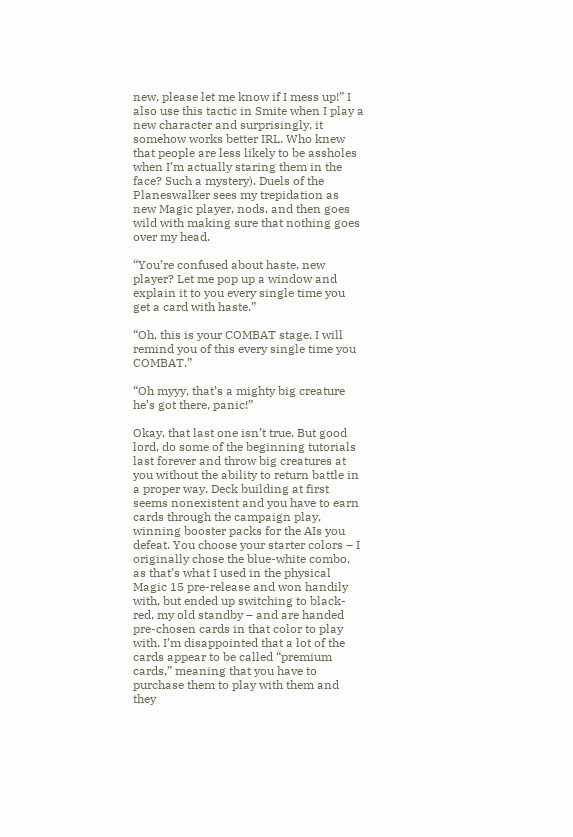new, please let me know if I mess up!” I also use this tactic in Smite when I play a new character and surprisingly, it somehow works better IRL. Who knew that people are less likely to be assholes when I’m actually staring them in the face? Such a mystery). Duels of the Planeswalker sees my trepidation as new Magic player, nods, and then goes wild with making sure that nothing goes over my head.

“You’re confused about haste, new player? Let me pop up a window and explain it to you every single time you get a card with haste.”

“Oh, this is your COMBAT stage. I will remind you of this every single time you COMBAT.”

“Oh myyy, that’s a mighty big creature he’s got there, panic!”

Okay, that last one isn’t true. But good lord, do some of the beginning tutorials last forever and throw big creatures at you without the ability to return battle in a proper way. Deck building at first seems nonexistent and you have to earn cards through the campaign play, winning booster packs for the AIs you defeat. You choose your starter colors – I originally chose the blue-white combo, as that’s what I used in the physical Magic 15 pre-release and won handily with, but ended up switching to black-red, my old standby – and are handed pre-chosen cards in that color to play with. I’m disappointed that a lot of the cards appear to be called “premium cards,” meaning that you have to purchase them to play with them and they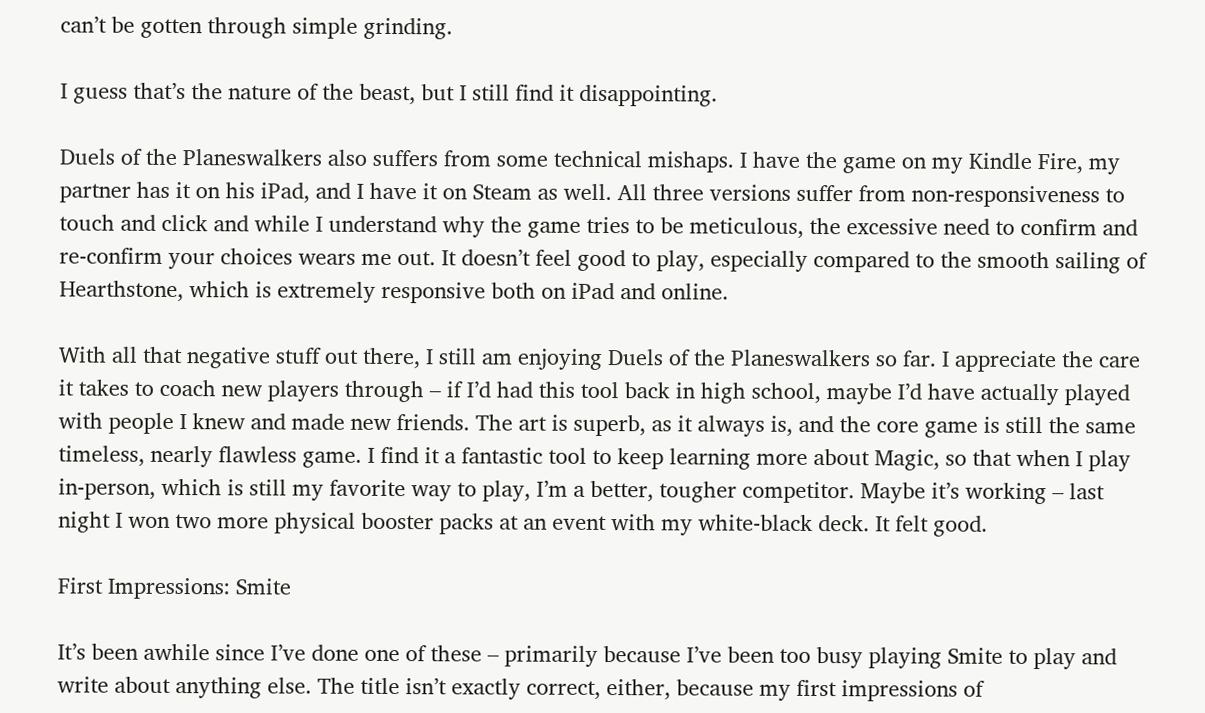can’t be gotten through simple grinding.

I guess that’s the nature of the beast, but I still find it disappointing.

Duels of the Planeswalkers also suffers from some technical mishaps. I have the game on my Kindle Fire, my partner has it on his iPad, and I have it on Steam as well. All three versions suffer from non-responsiveness to touch and click and while I understand why the game tries to be meticulous, the excessive need to confirm and re-confirm your choices wears me out. It doesn’t feel good to play, especially compared to the smooth sailing of Hearthstone, which is extremely responsive both on iPad and online.

With all that negative stuff out there, I still am enjoying Duels of the Planeswalkers so far. I appreciate the care it takes to coach new players through – if I’d had this tool back in high school, maybe I’d have actually played with people I knew and made new friends. The art is superb, as it always is, and the core game is still the same timeless, nearly flawless game. I find it a fantastic tool to keep learning more about Magic, so that when I play in-person, which is still my favorite way to play, I’m a better, tougher competitor. Maybe it’s working – last night I won two more physical booster packs at an event with my white-black deck. It felt good.

First Impressions: Smite

It’s been awhile since I’ve done one of these – primarily because I’ve been too busy playing Smite to play and write about anything else. The title isn’t exactly correct, either, because my first impressions of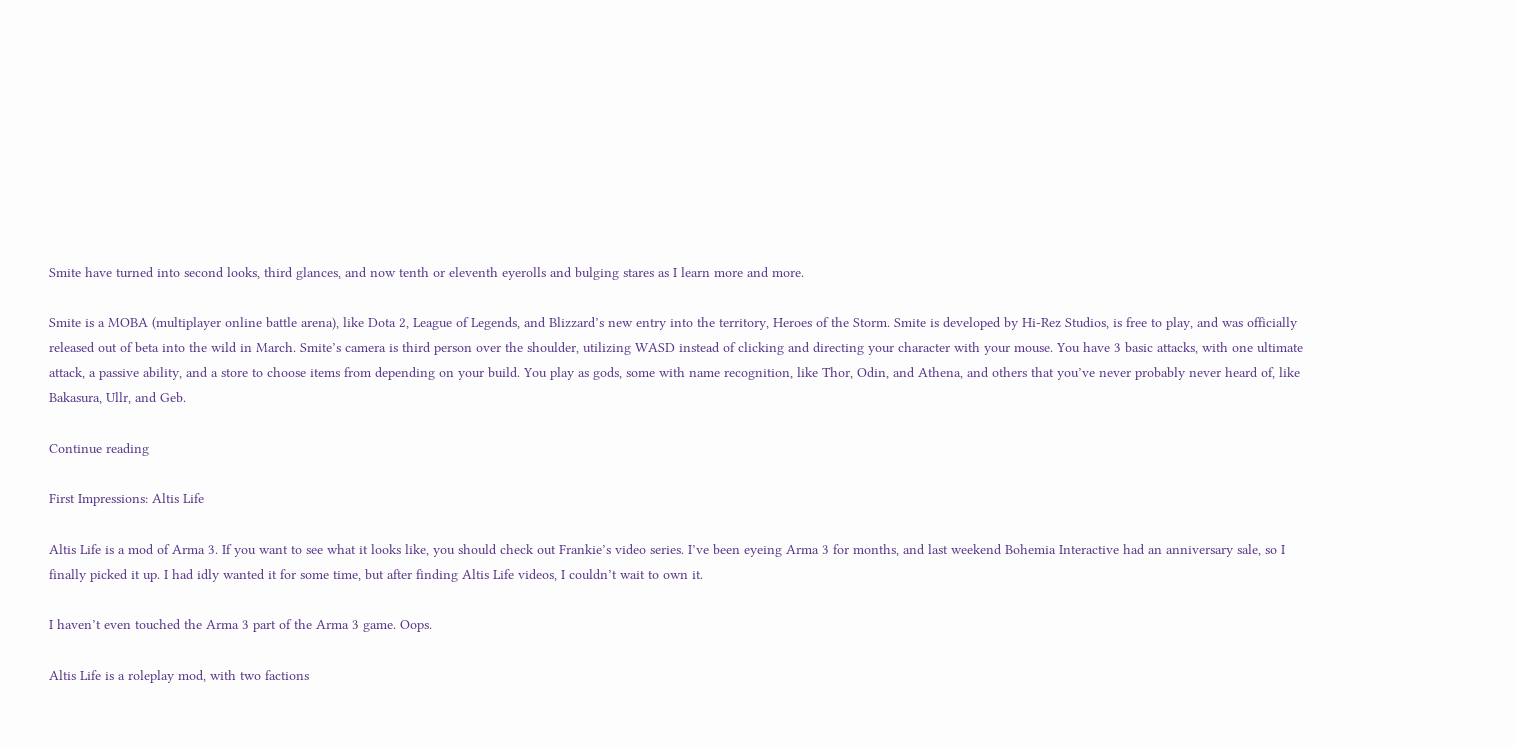Smite have turned into second looks, third glances, and now tenth or eleventh eyerolls and bulging stares as I learn more and more.

Smite is a MOBA (multiplayer online battle arena), like Dota 2, League of Legends, and Blizzard’s new entry into the territory, Heroes of the Storm. Smite is developed by Hi-Rez Studios, is free to play, and was officially released out of beta into the wild in March. Smite’s camera is third person over the shoulder, utilizing WASD instead of clicking and directing your character with your mouse. You have 3 basic attacks, with one ultimate attack, a passive ability, and a store to choose items from depending on your build. You play as gods, some with name recognition, like Thor, Odin, and Athena, and others that you’ve never probably never heard of, like Bakasura, Ullr, and Geb.

Continue reading

First Impressions: Altis Life

Altis Life is a mod of Arma 3. If you want to see what it looks like, you should check out Frankie’s video series. I’ve been eyeing Arma 3 for months, and last weekend Bohemia Interactive had an anniversary sale, so I finally picked it up. I had idly wanted it for some time, but after finding Altis Life videos, I couldn’t wait to own it.

I haven’t even touched the Arma 3 part of the Arma 3 game. Oops.

Altis Life is a roleplay mod, with two factions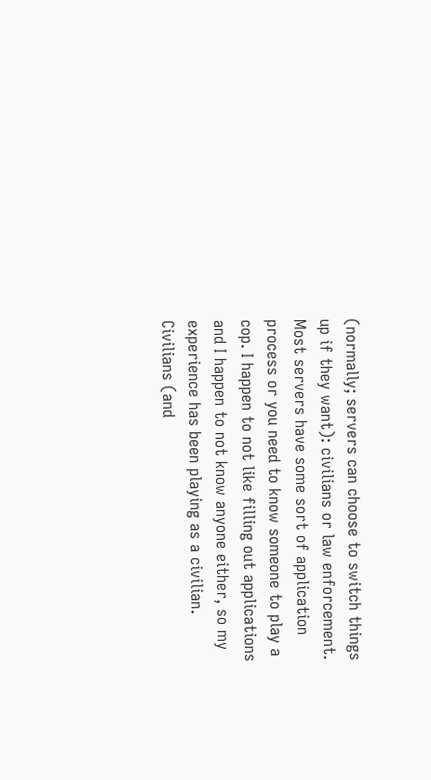(normally; servers can choose to switch things up if they want): civilians or law enforcement. Most servers have some sort of application process or you need to know someone to play a cop. I happen to not like filling out applications and I happen to not know anyone either, so my experience has been playing as a civilian. Civilians (and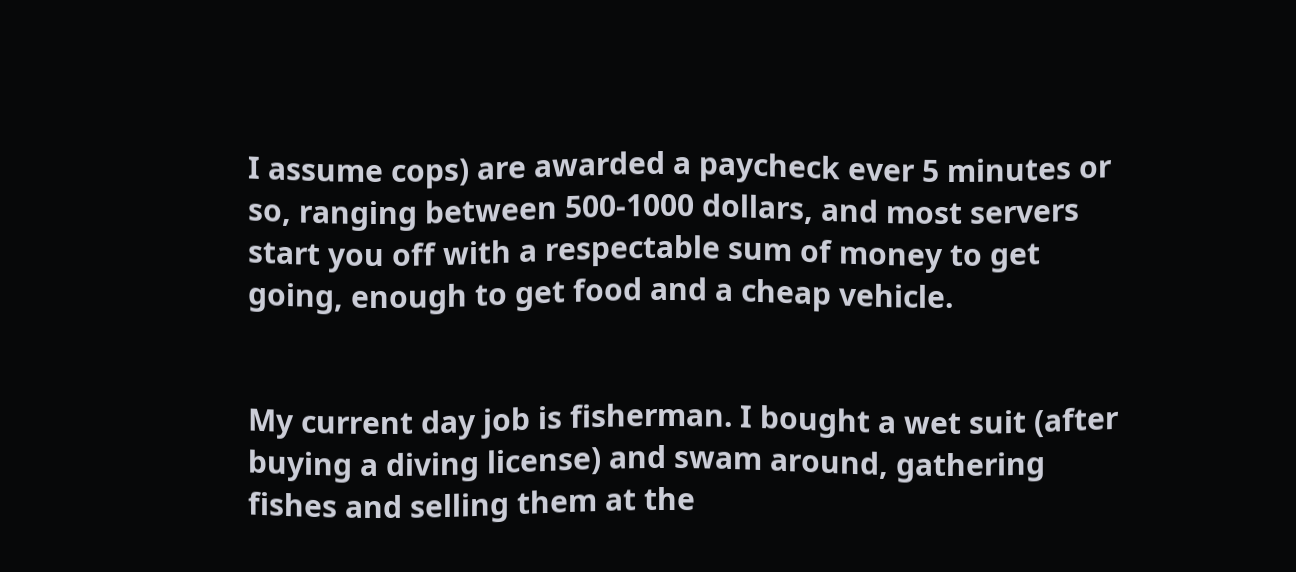I assume cops) are awarded a paycheck ever 5 minutes or so, ranging between 500-1000 dollars, and most servers start you off with a respectable sum of money to get going, enough to get food and a cheap vehicle.


My current day job is fisherman. I bought a wet suit (after buying a diving license) and swam around, gathering fishes and selling them at the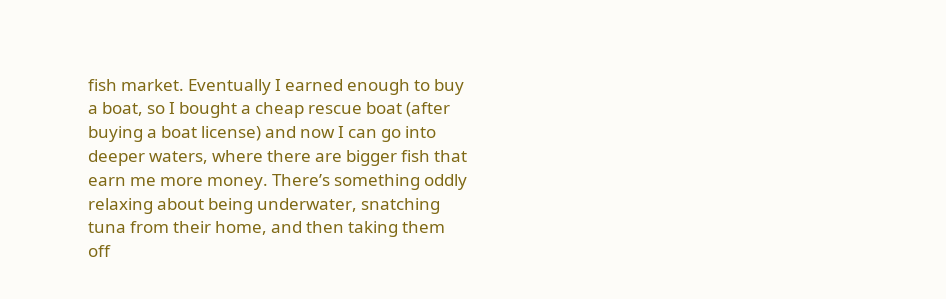fish market. Eventually I earned enough to buy a boat, so I bought a cheap rescue boat (after buying a boat license) and now I can go into deeper waters, where there are bigger fish that earn me more money. There’s something oddly relaxing about being underwater, snatching tuna from their home, and then taking them off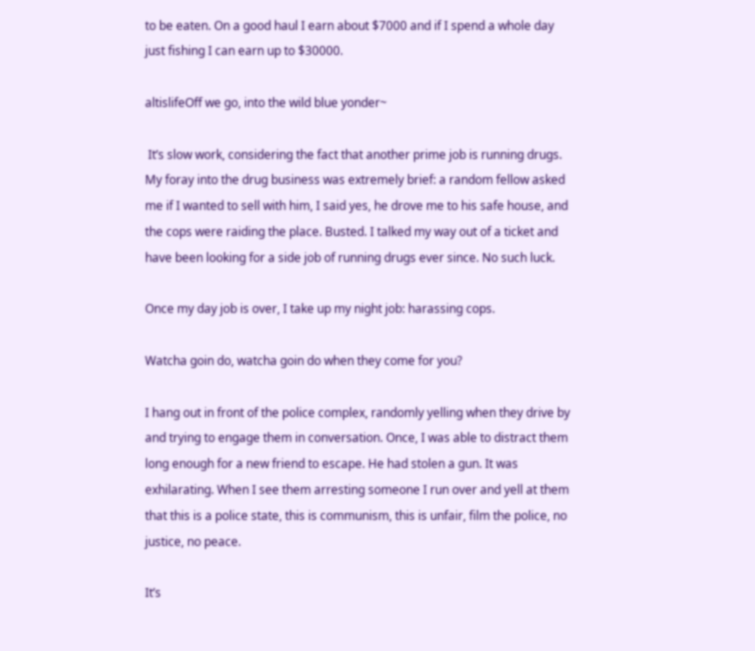to be eaten. On a good haul I earn about $7000 and if I spend a whole day just fishing I can earn up to $30000.

altislifeOff we go, into the wild blue yonder~

 It’s slow work, considering the fact that another prime job is running drugs. My foray into the drug business was extremely brief: a random fellow asked me if I wanted to sell with him, I said yes, he drove me to his safe house, and the cops were raiding the place. Busted. I talked my way out of a ticket and have been looking for a side job of running drugs ever since. No such luck.

Once my day job is over, I take up my night job: harassing cops.

Watcha goin do, watcha goin do when they come for you?

I hang out in front of the police complex, randomly yelling when they drive by and trying to engage them in conversation. Once, I was able to distract them long enough for a new friend to escape. He had stolen a gun. It was exhilarating. When I see them arresting someone I run over and yell at them that this is a police state, this is communism, this is unfair, film the police, no justice, no peace.

It’s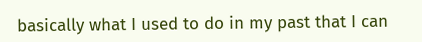basically what I used to do in my past that I can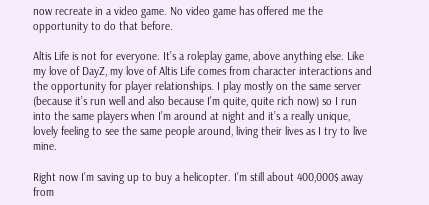now recreate in a video game. No video game has offered me the opportunity to do that before.

Altis Life is not for everyone. It’s a roleplay game, above anything else. Like my love of DayZ, my love of Altis Life comes from character interactions and the opportunity for player relationships. I play mostly on the same server (because it’s run well and also because I’m quite, quite rich now) so I run into the same players when I’m around at night and it’s a really unique, lovely feeling to see the same people around, living their lives as I try to live mine.

Right now I’m saving up to buy a helicopter. I’m still about 400,000$ away from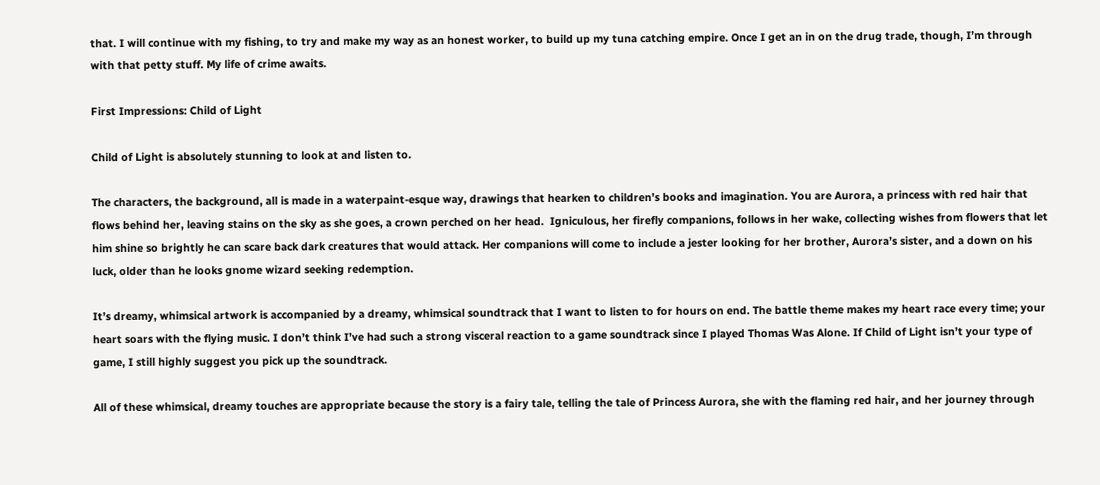that. I will continue with my fishing, to try and make my way as an honest worker, to build up my tuna catching empire. Once I get an in on the drug trade, though, I’m through with that petty stuff. My life of crime awaits.

First Impressions: Child of Light

Child of Light is absolutely stunning to look at and listen to.

The characters, the background, all is made in a waterpaint-esque way, drawings that hearken to children’s books and imagination. You are Aurora, a princess with red hair that flows behind her, leaving stains on the sky as she goes, a crown perched on her head.  Igniculous, her firefly companions, follows in her wake, collecting wishes from flowers that let him shine so brightly he can scare back dark creatures that would attack. Her companions will come to include a jester looking for her brother, Aurora’s sister, and a down on his luck, older than he looks gnome wizard seeking redemption.

It’s dreamy, whimsical artwork is accompanied by a dreamy, whimsical soundtrack that I want to listen to for hours on end. The battle theme makes my heart race every time; your heart soars with the flying music. I don’t think I’ve had such a strong visceral reaction to a game soundtrack since I played Thomas Was Alone. If Child of Light isn’t your type of game, I still highly suggest you pick up the soundtrack.

All of these whimsical, dreamy touches are appropriate because the story is a fairy tale, telling the tale of Princess Aurora, she with the flaming red hair, and her journey through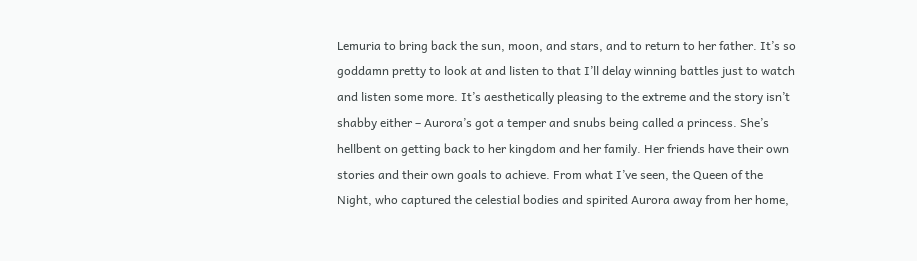Lemuria to bring back the sun, moon, and stars, and to return to her father. It’s so goddamn pretty to look at and listen to that I’ll delay winning battles just to watch and listen some more. It’s aesthetically pleasing to the extreme and the story isn’t shabby either – Aurora’s got a temper and snubs being called a princess. She’s hellbent on getting back to her kingdom and her family. Her friends have their own stories and their own goals to achieve. From what I’ve seen, the Queen of the Night, who captured the celestial bodies and spirited Aurora away from her home,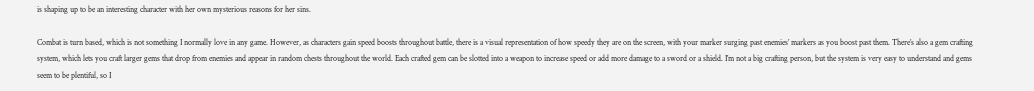is shaping up to be an interesting character with her own mysterious reasons for her sins.

Combat is turn based, which is not something I normally love in any game. However, as characters gain speed boosts throughout battle, there is a visual representation of how speedy they are on the screen, with your marker surging past enemies’ markers as you boost past them. There’s also a gem crafting system, which lets you craft larger gems that drop from enemies and appear in random chests throughout the world. Each crafted gem can be slotted into a weapon to increase speed or add more damage to a sword or a shield. I’m not a big crafting person, but the system is very easy to understand and gems seem to be plentiful, so I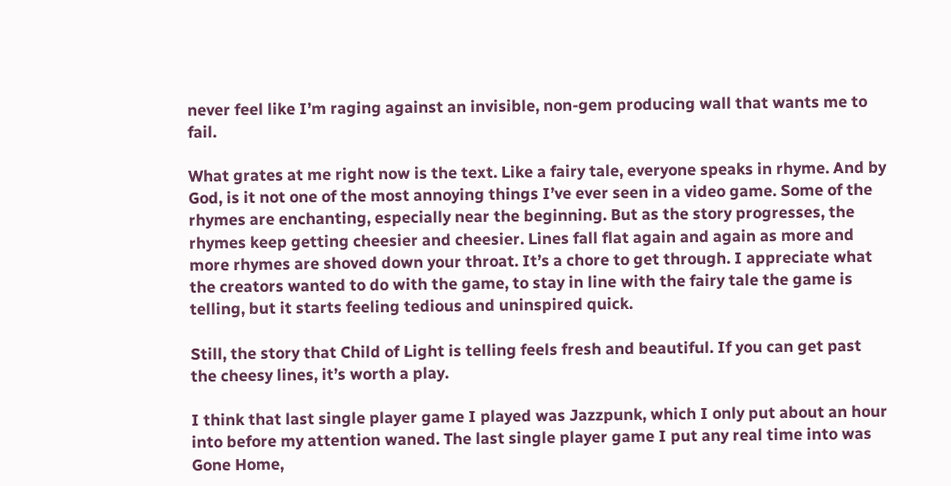never feel like I’m raging against an invisible, non-gem producing wall that wants me to fail.

What grates at me right now is the text. Like a fairy tale, everyone speaks in rhyme. And by God, is it not one of the most annoying things I’ve ever seen in a video game. Some of the rhymes are enchanting, especially near the beginning. But as the story progresses, the rhymes keep getting cheesier and cheesier. Lines fall flat again and again as more and more rhymes are shoved down your throat. It’s a chore to get through. I appreciate what the creators wanted to do with the game, to stay in line with the fairy tale the game is telling, but it starts feeling tedious and uninspired quick.

Still, the story that Child of Light is telling feels fresh and beautiful. If you can get past the cheesy lines, it’s worth a play.

I think that last single player game I played was Jazzpunk, which I only put about an hour into before my attention waned. The last single player game I put any real time into was Gone Home,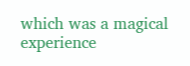which was a magical experience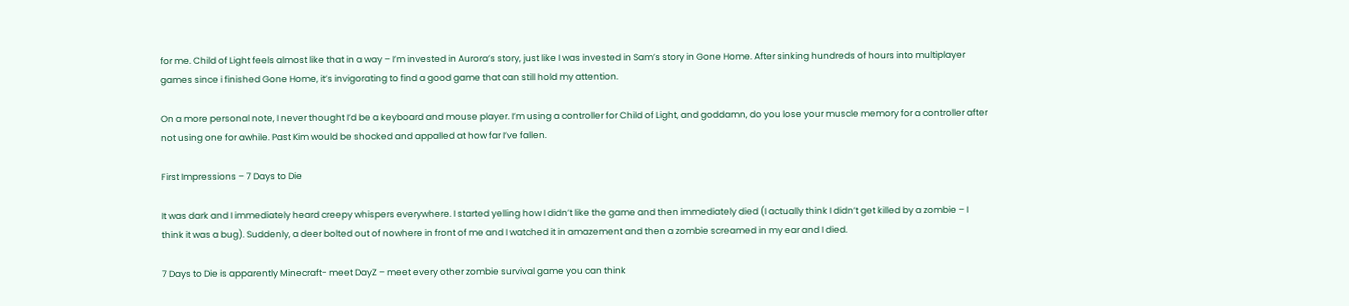for me. Child of Light feels almost like that in a way – I’m invested in Aurora’s story, just like I was invested in Sam’s story in Gone Home. After sinking hundreds of hours into multiplayer games since i finished Gone Home, it’s invigorating to find a good game that can still hold my attention.

On a more personal note, I never thought I’d be a keyboard and mouse player. I’m using a controller for Child of Light, and goddamn, do you lose your muscle memory for a controller after not using one for awhile. Past Kim would be shocked and appalled at how far I’ve fallen.

First Impressions – 7 Days to Die

It was dark and I immediately heard creepy whispers everywhere. I started yelling how I didn’t like the game and then immediately died (I actually think I didn’t get killed by a zombie – I think it was a bug). Suddenly, a deer bolted out of nowhere in front of me and I watched it in amazement and then a zombie screamed in my ear and I died.

7 Days to Die is apparently Minecraft- meet DayZ – meet every other zombie survival game you can think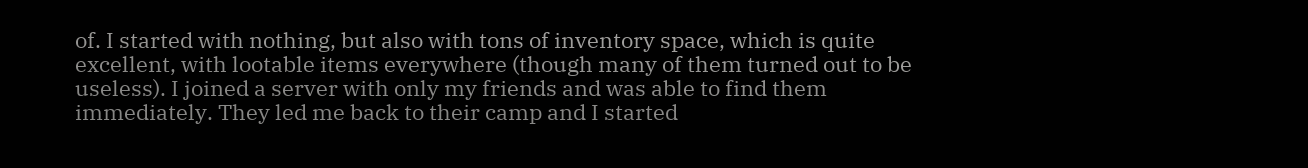of. I started with nothing, but also with tons of inventory space, which is quite excellent, with lootable items everywhere (though many of them turned out to be useless). I joined a server with only my friends and was able to find them immediately. They led me back to their camp and I started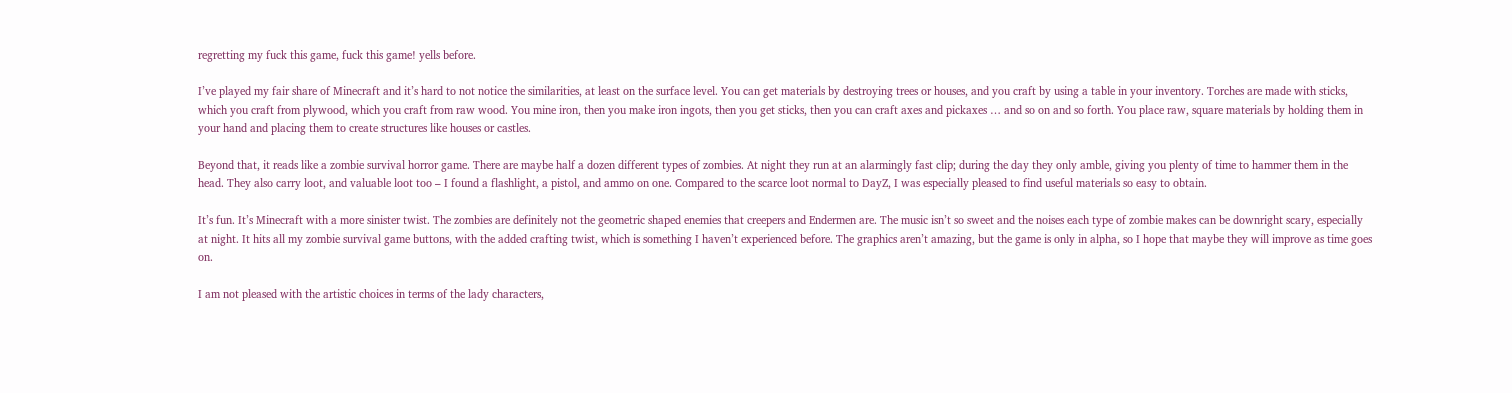regretting my fuck this game, fuck this game! yells before.

I’ve played my fair share of Minecraft and it’s hard to not notice the similarities, at least on the surface level. You can get materials by destroying trees or houses, and you craft by using a table in your inventory. Torches are made with sticks, which you craft from plywood, which you craft from raw wood. You mine iron, then you make iron ingots, then you get sticks, then you can craft axes and pickaxes … and so on and so forth. You place raw, square materials by holding them in your hand and placing them to create structures like houses or castles.

Beyond that, it reads like a zombie survival horror game. There are maybe half a dozen different types of zombies. At night they run at an alarmingly fast clip; during the day they only amble, giving you plenty of time to hammer them in the head. They also carry loot, and valuable loot too – I found a flashlight, a pistol, and ammo on one. Compared to the scarce loot normal to DayZ, I was especially pleased to find useful materials so easy to obtain.

It’s fun. It’s Minecraft with a more sinister twist. The zombies are definitely not the geometric shaped enemies that creepers and Endermen are. The music isn’t so sweet and the noises each type of zombie makes can be downright scary, especially at night. It hits all my zombie survival game buttons, with the added crafting twist, which is something I haven’t experienced before. The graphics aren’t amazing, but the game is only in alpha, so I hope that maybe they will improve as time goes on.

I am not pleased with the artistic choices in terms of the lady characters,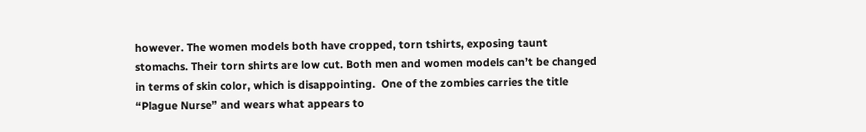however. The women models both have cropped, torn tshirts, exposing taunt stomachs. Their torn shirts are low cut. Both men and women models can’t be changed in terms of skin color, which is disappointing.  One of the zombies carries the title “Plague Nurse” and wears what appears to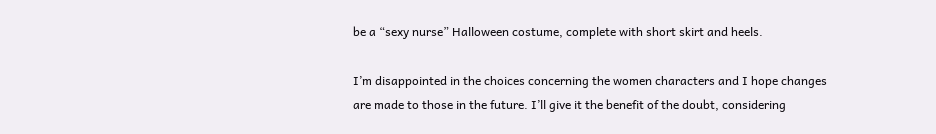be a “sexy nurse” Halloween costume, complete with short skirt and heels.

I’m disappointed in the choices concerning the women characters and I hope changes are made to those in the future. I’ll give it the benefit of the doubt, considering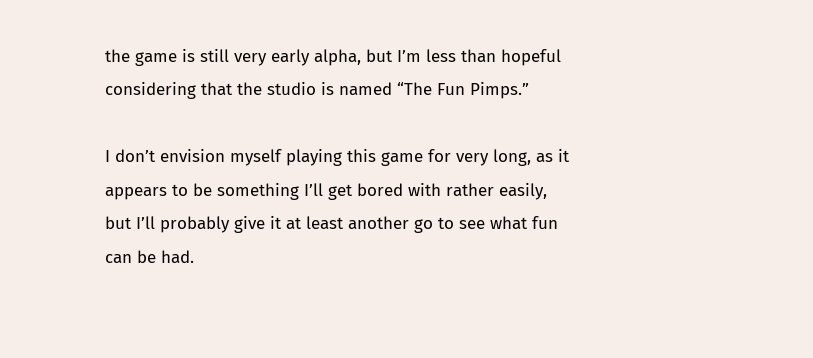the game is still very early alpha, but I’m less than hopeful considering that the studio is named “The Fun Pimps.”

I don’t envision myself playing this game for very long, as it appears to be something I’ll get bored with rather easily, but I’ll probably give it at least another go to see what fun can be had.